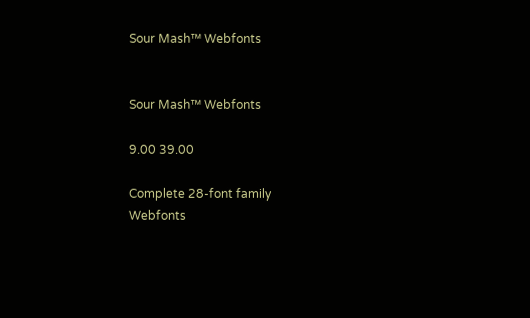Sour Mash™ Webfonts


Sour Mash™ Webfonts

9.00 39.00

Complete 28-font family
Webfonts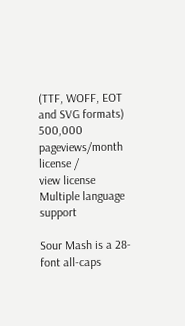(TTF, WOFF, EOT and SVG formats)
500,000 pageviews/month license /
view license
Multiple language support

Sour Mash is a 28-font all-caps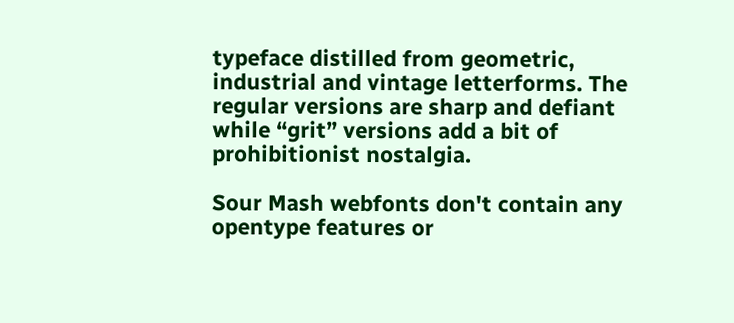typeface distilled from geometric, industrial and vintage letterforms. The regular versions are sharp and defiant while “grit” versions add a bit of prohibitionist nostalgia.

Sour Mash webfonts don't contain any opentype features or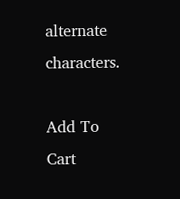alternate characters.

Add To Cart